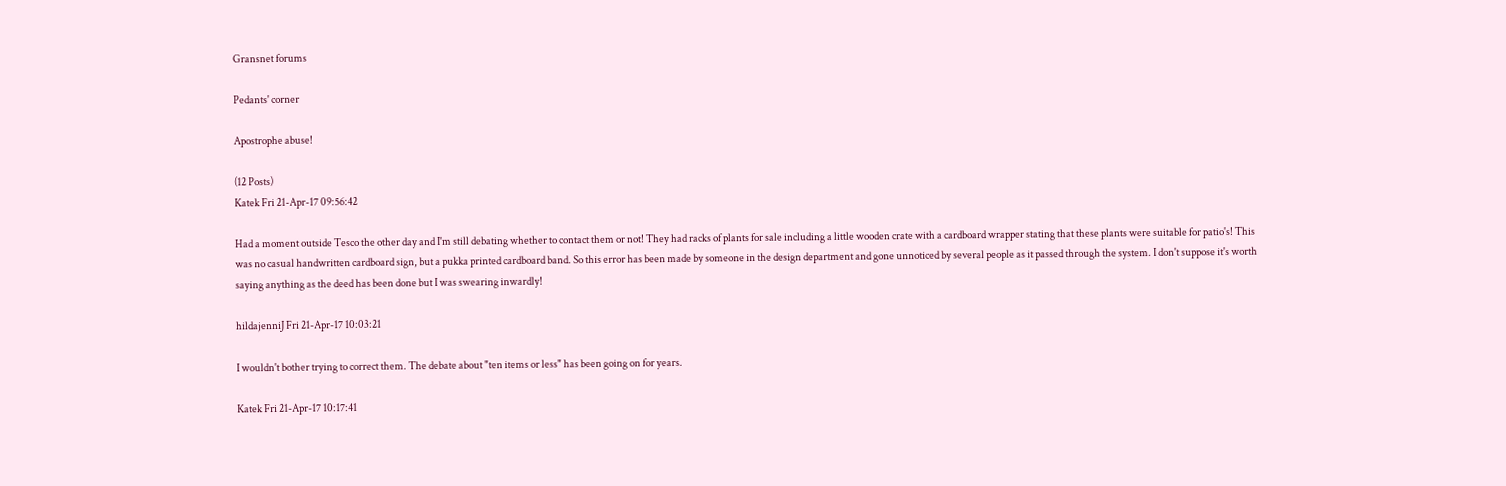Gransnet forums

Pedants' corner

Apostrophe abuse!

(12 Posts)
Katek Fri 21-Apr-17 09:56:42

Had a moment outside Tesco the other day and I'm still debating whether to contact them or not! They had racks of plants for sale including a little wooden crate with a cardboard wrapper stating that these plants were suitable for patio's! This was no casual handwritten cardboard sign, but a pukka printed cardboard band. So this error has been made by someone in the design department and gone unnoticed by several people as it passed through the system. I don't suppose it's worth saying anything as the deed has been done but I was swearing inwardly!

hildajenniJ Fri 21-Apr-17 10:03:21

I wouldn't bother trying to correct them. The debate about "ten items or less" has been going on for years.

Katek Fri 21-Apr-17 10:17:41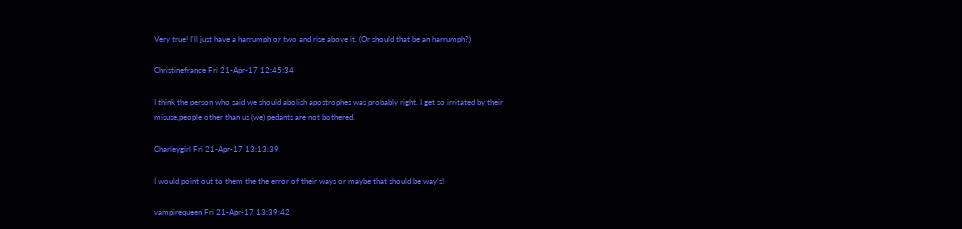Very true! I'll just have a harrumph or two and rise above it. (Or should that be an harrumph?)

Christinefrance Fri 21-Apr-17 12:45:34

I think the person who said we should abolish apostrophes was probably right. I get so irritated by their misuse,people other than us (we) pedants are not bothered.

Charleygirl Fri 21-Apr-17 13:13:39

I would point out to them the the error of their ways or maybe that should be way's!

vampirequeen Fri 21-Apr-17 13:39:42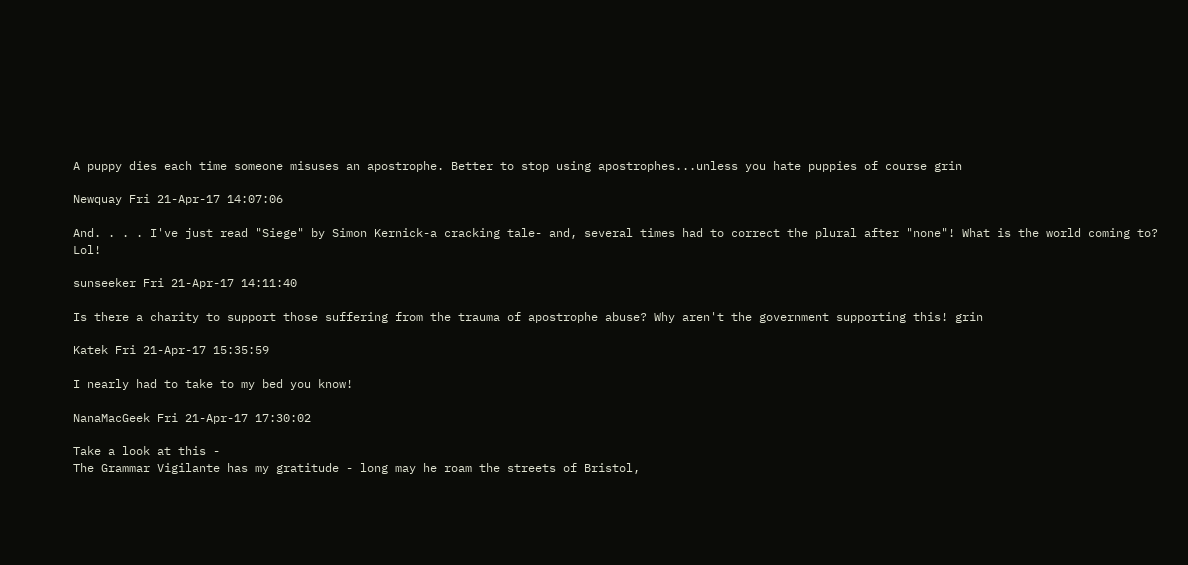A puppy dies each time someone misuses an apostrophe. Better to stop using apostrophes...unless you hate puppies of course grin

Newquay Fri 21-Apr-17 14:07:06

And. . . . I've just read "Siege" by Simon Kernick-a cracking tale- and, several times had to correct the plural after "none"! What is the world coming to? Lol!

sunseeker Fri 21-Apr-17 14:11:40

Is there a charity to support those suffering from the trauma of apostrophe abuse? Why aren't the government supporting this! grin

Katek Fri 21-Apr-17 15:35:59

I nearly had to take to my bed you know!

NanaMacGeek Fri 21-Apr-17 17:30:02

Take a look at this -
The Grammar Vigilante has my gratitude - long may he roam the streets of Bristol,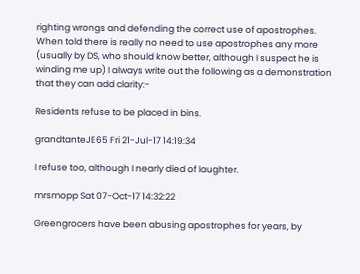righting wrongs and defending the correct use of apostrophes.
When told there is really no need to use apostrophes any more (usually by DS, who should know better, although I suspect he is winding me up) I always write out the following as a demonstration that they can add clarity:-

Residents refuse to be placed in bins.

grandtanteJE65 Fri 21-Jul-17 14:19:34

I refuse too, although I nearly died of laughter.

mrsmopp Sat 07-Oct-17 14:32:22

Greengrocers have been abusing apostrophes for years, by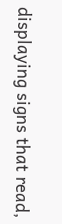displaying signs that read,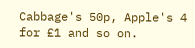Cabbage's 50p, Apple's 4 for £1 and so on.